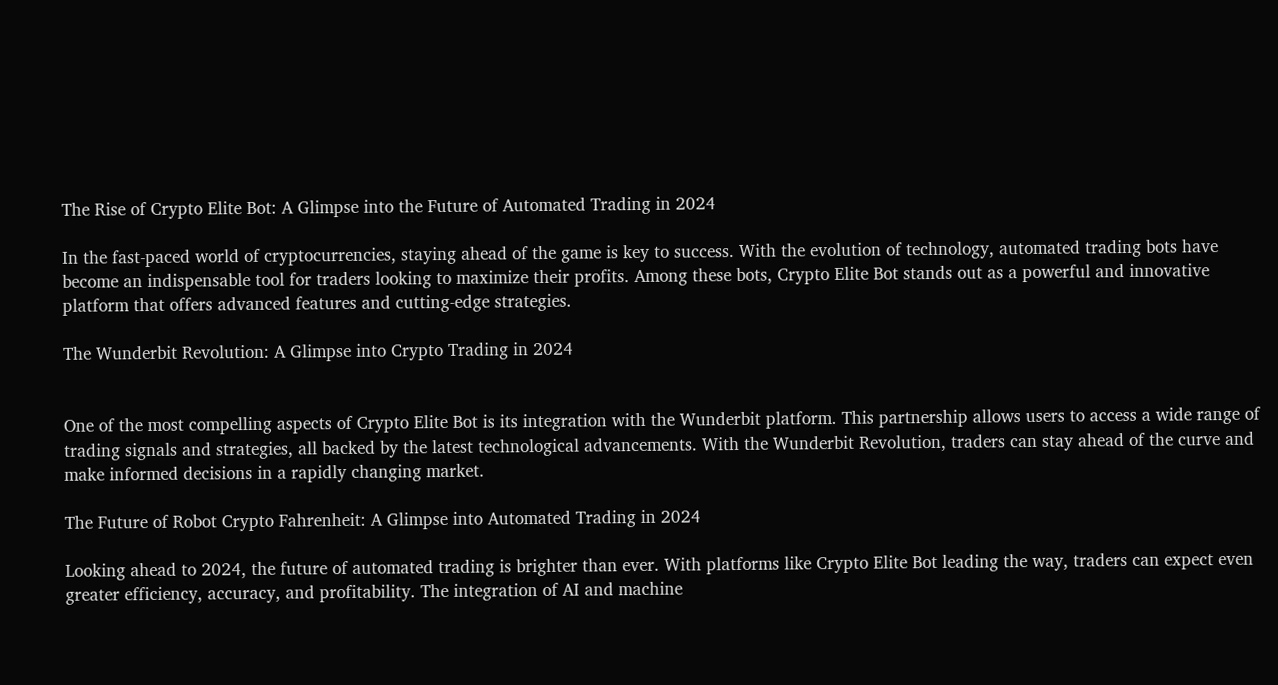The Rise of Crypto Elite Bot: A Glimpse into the Future of Automated Trading in 2024

In the fast-paced world of cryptocurrencies, staying ahead of the game is key to success. With the evolution of technology, automated trading bots have become an indispensable tool for traders looking to maximize their profits. Among these bots, Crypto Elite Bot stands out as a powerful and innovative platform that offers advanced features and cutting-edge strategies.

The Wunderbit Revolution: A Glimpse into Crypto Trading in 2024


One of the most compelling aspects of Crypto Elite Bot is its integration with the Wunderbit platform. This partnership allows users to access a wide range of trading signals and strategies, all backed by the latest technological advancements. With the Wunderbit Revolution, traders can stay ahead of the curve and make informed decisions in a rapidly changing market.

The Future of Robot Crypto Fahrenheit: A Glimpse into Automated Trading in 2024

Looking ahead to 2024, the future of automated trading is brighter than ever. With platforms like Crypto Elite Bot leading the way, traders can expect even greater efficiency, accuracy, and profitability. The integration of AI and machine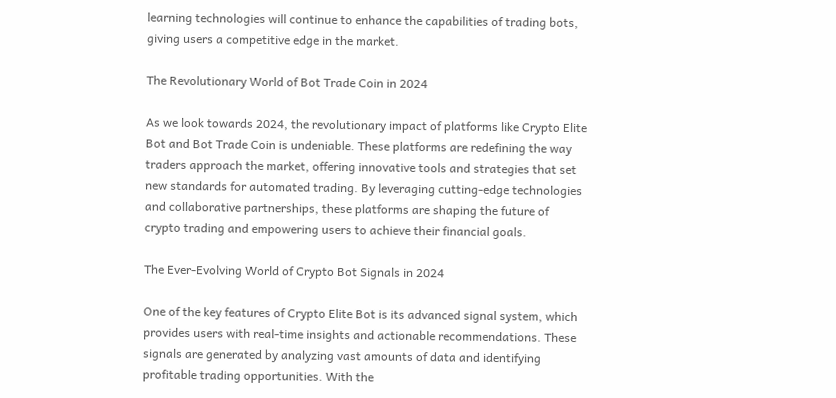learning technologies will continue to enhance the capabilities of trading bots, giving users a competitive edge in the market.

The Revolutionary World of Bot Trade Coin in 2024

As we look towards 2024, the revolutionary impact of platforms like Crypto Elite Bot and Bot Trade Coin is undeniable. These platforms are redefining the way traders approach the market, offering innovative tools and strategies that set new standards for automated trading. By leveraging cutting-edge technologies and collaborative partnerships, these platforms are shaping the future of crypto trading and empowering users to achieve their financial goals.

The Ever-Evolving World of Crypto Bot Signals in 2024

One of the key features of Crypto Elite Bot is its advanced signal system, which provides users with real-time insights and actionable recommendations. These signals are generated by analyzing vast amounts of data and identifying profitable trading opportunities. With the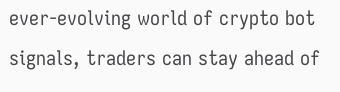ever-evolving world of crypto bot signals, traders can stay ahead of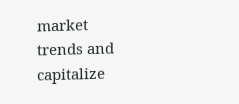market trends and capitalize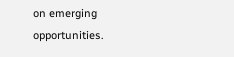on emerging opportunities.